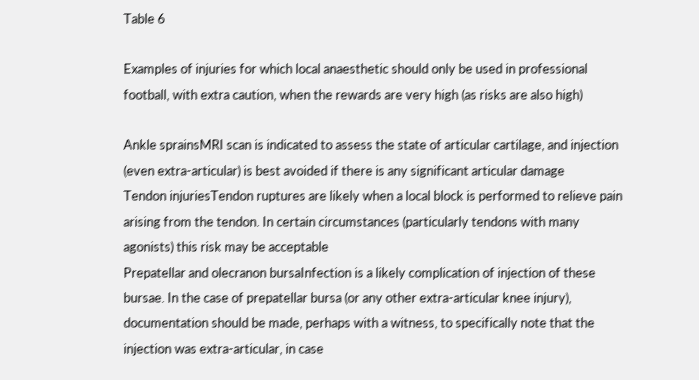Table 6

Examples of injuries for which local anaesthetic should only be used in professional football, with extra caution, when the rewards are very high (as risks are also high)

Ankle sprainsMRI scan is indicated to assess the state of articular cartilage, and injection (even extra-articular) is best avoided if there is any significant articular damage
Tendon injuriesTendon ruptures are likely when a local block is performed to relieve pain arising from the tendon. In certain circumstances (particularly tendons with many agonists) this risk may be acceptable
Prepatellar and olecranon bursaInfection is a likely complication of injection of these bursae. In the case of prepatellar bursa (or any other extra-articular knee injury), documentation should be made, perhaps with a witness, to specifically note that the injection was extra-articular, in case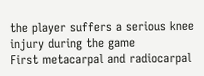the player suffers a serious knee injury during the game
First metacarpal and radiocarpal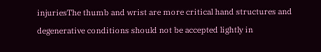injuriesThe thumb and wrist are more critical hand structures and degenerative conditions should not be accepted lightly in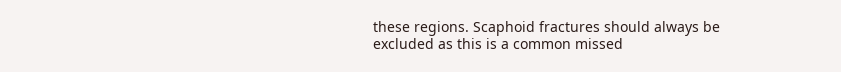these regions. Scaphoid fractures should always be excluded as this is a common missed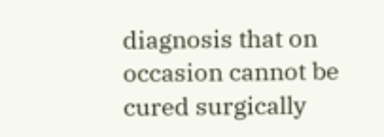diagnosis that on occasion cannot be cured surgically